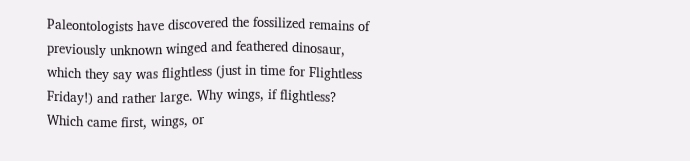Paleontologists have discovered the fossilized remains of previously unknown winged and feathered dinosaur, which they say was flightless (just in time for Flightless Friday!) and rather large. Why wings, if flightless? Which came first, wings, or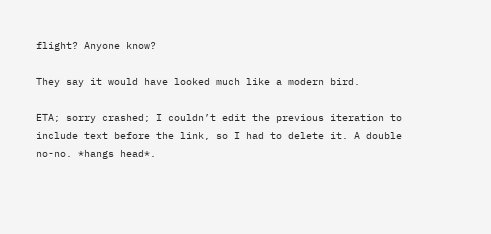flight? Anyone know?

They say it would have looked much like a modern bird.

ETA; sorry crashed; I couldn’t edit the previous iteration to include text before the link, so I had to delete it. A double no-no. *hangs head*.